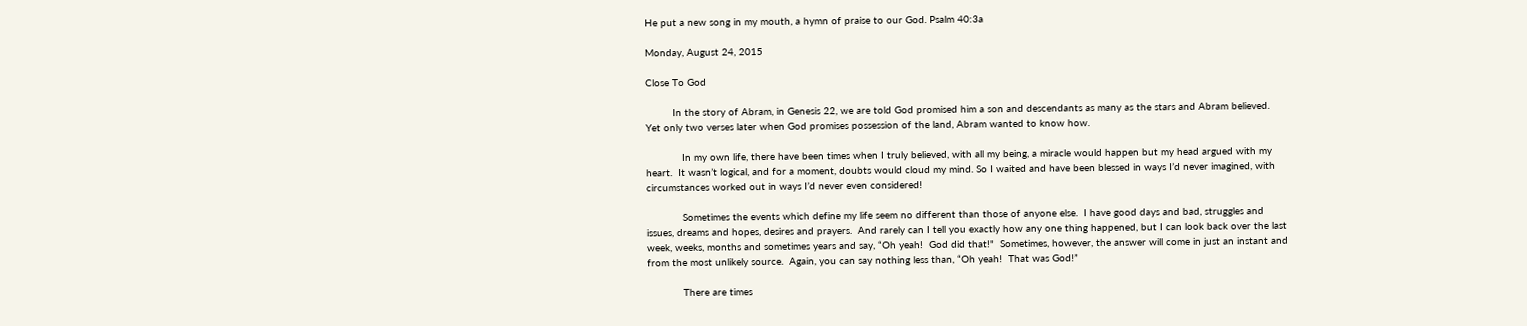He put a new song in my mouth, a hymn of praise to our God. Psalm 40:3a

Monday, August 24, 2015

Close To God

         In the story of Abram, in Genesis 22, we are told God promised him a son and descendants as many as the stars and Abram believed.  Yet only two verses later when God promises possession of the land, Abram wanted to know how.

            In my own life, there have been times when I truly believed, with all my being, a miracle would happen but my head argued with my heart.  It wasn’t logical, and for a moment, doubts would cloud my mind. So I waited and have been blessed in ways I’d never imagined, with circumstances worked out in ways I’d never even considered!

            Sometimes the events which define my life seem no different than those of anyone else.  I have good days and bad, struggles and issues, dreams and hopes, desires and prayers.  And rarely can I tell you exactly how any one thing happened, but I can look back over the last week, weeks, months and sometimes years and say, “Oh yeah!  God did that!"  Sometimes, however, the answer will come in just an instant and from the most unlikely source.  Again, you can say nothing less than, “Oh yeah!  That was God!”

            There are times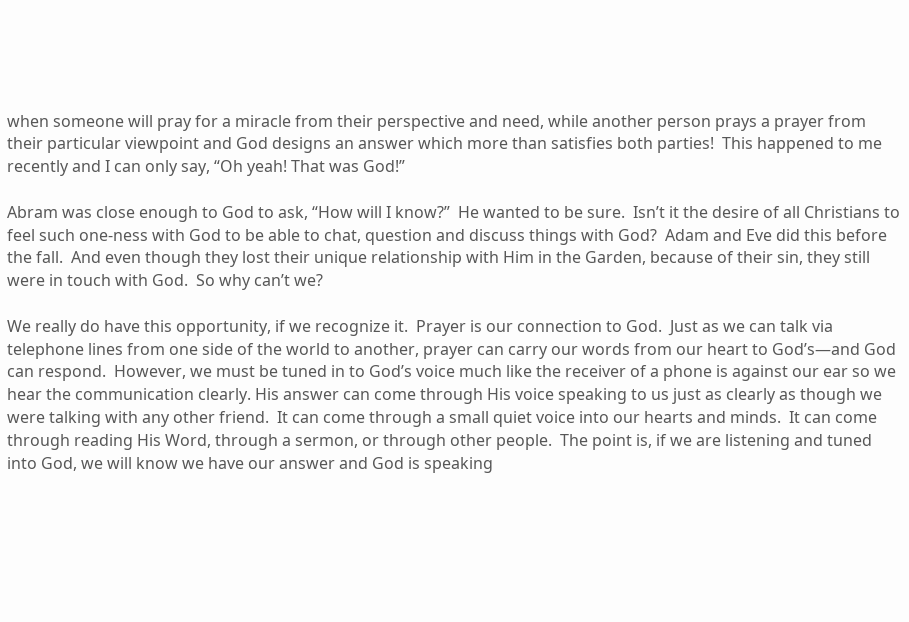when someone will pray for a miracle from their perspective and need, while another person prays a prayer from their particular viewpoint and God designs an answer which more than satisfies both parties!  This happened to me recently and I can only say, “Oh yeah! That was God!”

Abram was close enough to God to ask, “How will I know?”  He wanted to be sure.  Isn’t it the desire of all Christians to feel such one-ness with God to be able to chat, question and discuss things with God?  Adam and Eve did this before the fall.  And even though they lost their unique relationship with Him in the Garden, because of their sin, they still were in touch with God.  So why can’t we?

We really do have this opportunity, if we recognize it.  Prayer is our connection to God.  Just as we can talk via telephone lines from one side of the world to another, prayer can carry our words from our heart to God’s—and God can respond.  However, we must be tuned in to God’s voice much like the receiver of a phone is against our ear so we hear the communication clearly. His answer can come through His voice speaking to us just as clearly as though we were talking with any other friend.  It can come through a small quiet voice into our hearts and minds.  It can come through reading His Word, through a sermon, or through other people.  The point is, if we are listening and tuned into God, we will know we have our answer and God is speaking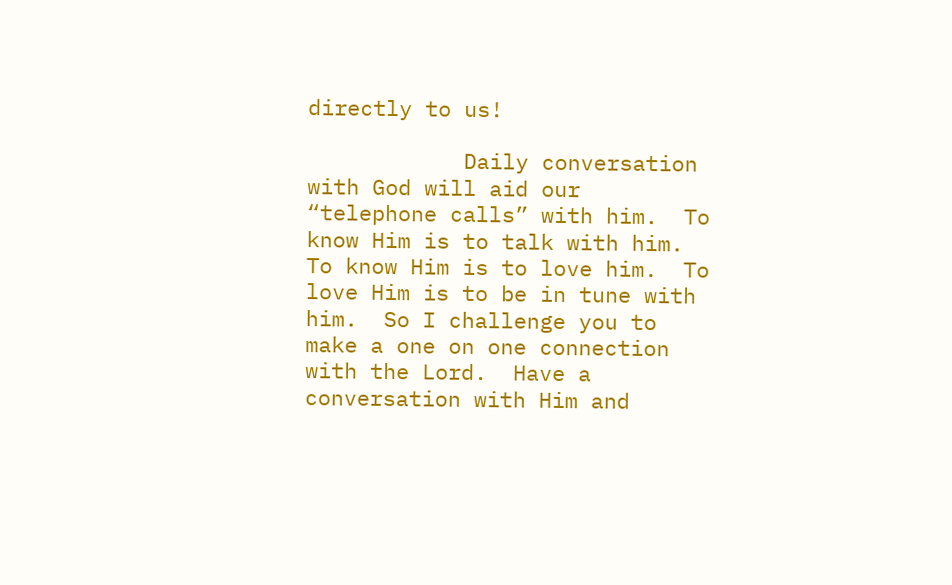directly to us!

            Daily conversation with God will aid our “telephone calls” with him.  To know Him is to talk with him.  To know Him is to love him.  To love Him is to be in tune with him.  So I challenge you to make a one on one connection with the Lord.  Have a conversation with Him and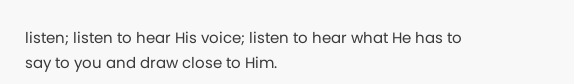listen; listen to hear His voice; listen to hear what He has to say to you and draw close to Him.